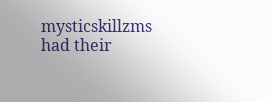mysticskillzms had their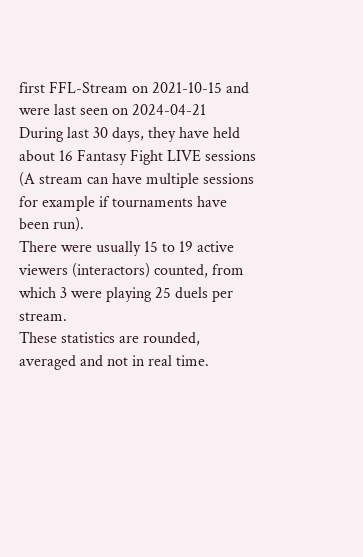first FFL-Stream on 2021-10-15 and were last seen on 2024-04-21
During last 30 days, they have held about 16 Fantasy Fight LIVE sessions (A stream can have multiple sessions for example if tournaments have been run).
There were usually 15 to 19 active viewers (interactors) counted, from which 3 were playing 25 duels per stream.
These statistics are rounded, averaged and not in real time.